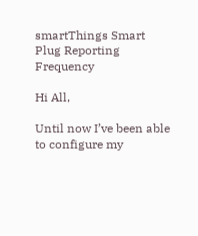smartThings Smart Plug Reporting Frequency

Hi All,

Until now I’ve been able to configure my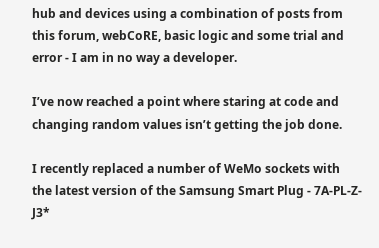hub and devices using a combination of posts from this forum, webCoRE, basic logic and some trial and error - I am in no way a developer.

I’ve now reached a point where staring at code and changing random values isn’t getting the job done.

I recently replaced a number of WeMo sockets with the latest version of the Samsung Smart Plug - 7A-PL-Z-J3*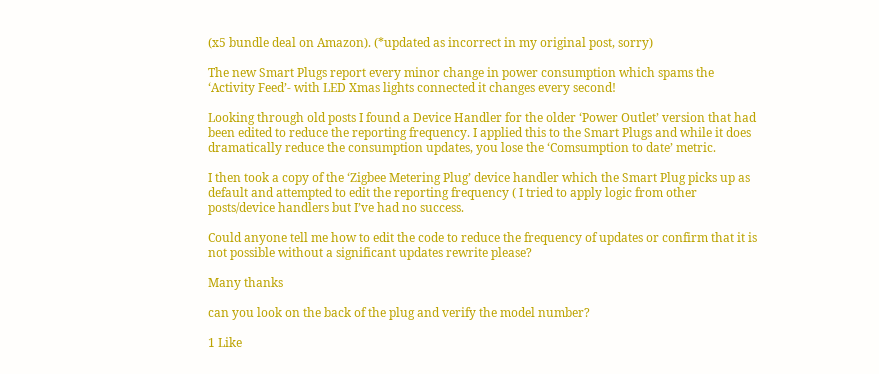(x5 bundle deal on Amazon). (*updated as incorrect in my original post, sorry)

The new Smart Plugs report every minor change in power consumption which spams the ‘Activity Feed’- with LED Xmas lights connected it changes every second!

Looking through old posts I found a Device Handler for the older ‘Power Outlet’ version that had been edited to reduce the reporting frequency. I applied this to the Smart Plugs and while it does dramatically reduce the consumption updates, you lose the ‘Comsumption to date’ metric.

I then took a copy of the ‘Zigbee Metering Plug’ device handler which the Smart Plug picks up as default and attempted to edit the reporting frequency ( I tried to apply logic from other posts/device handlers but I’ve had no success.

Could anyone tell me how to edit the code to reduce the frequency of updates or confirm that it is not possible without a significant updates rewrite please?

Many thanks

can you look on the back of the plug and verify the model number?

1 Like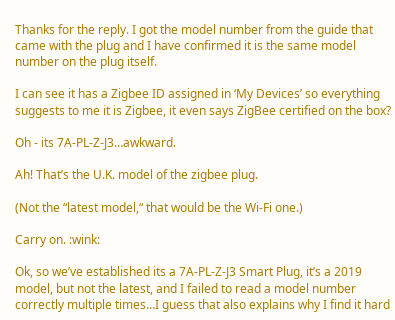Thanks for the reply. I got the model number from the guide that came with the plug and I have confirmed it is the same model number on the plug itself.

I can see it has a Zigbee ID assigned in ‘My Devices’ so everything suggests to me it is Zigbee, it even says ZigBee certified on the box?

Oh - its 7A-PL-Z-J3…awkward.

Ah! That’s the U.K. model of the zigbee plug.

(Not the “latest model,“ that would be the Wi-Fi one.)

Carry on. :wink:

Ok, so we’ve established its a 7A-PL-Z-J3 Smart Plug, it’s a 2019 model, but not the latest, and I failed to read a model number correctly multiple times…I guess that also explains why I find it hard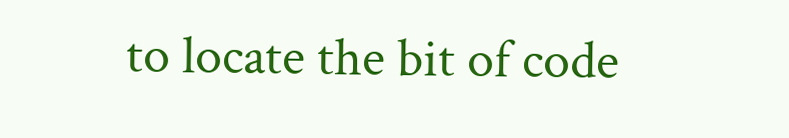to locate the bit of code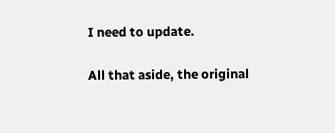I need to update.

All that aside, the original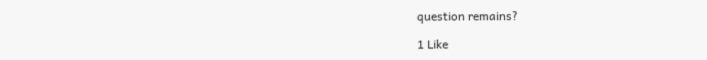question remains?

1 Like